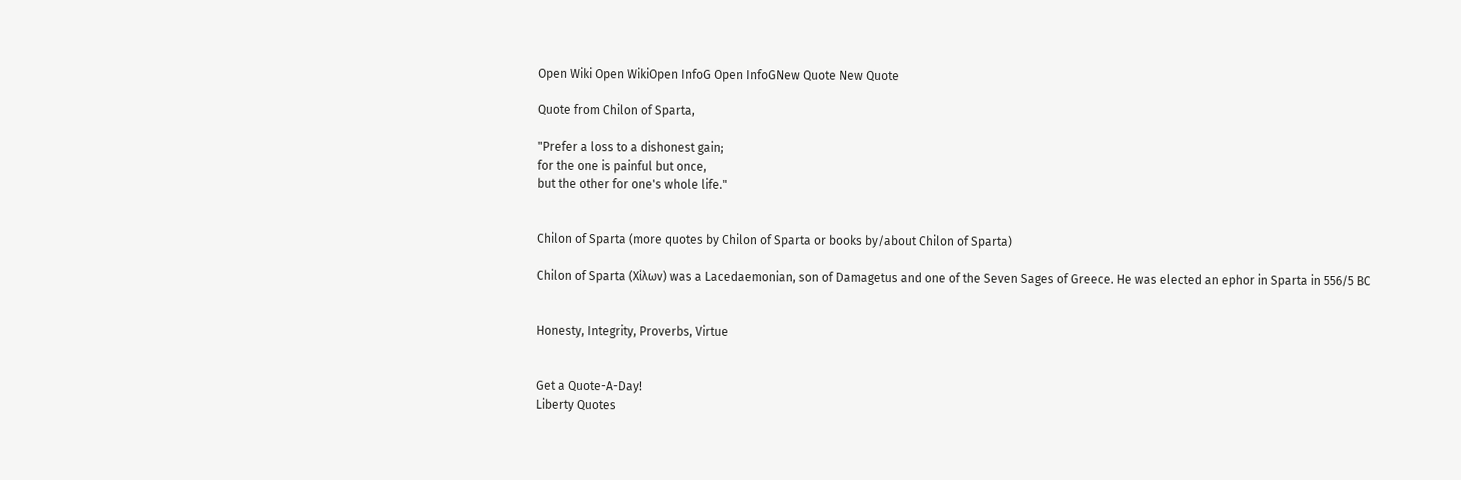Open Wiki Open WikiOpen InfoG Open InfoGNew Quote New Quote

Quote from Chilon of Sparta,

"Prefer a loss to a dishonest gain;
for the one is painful but once,
but the other for one's whole life."


Chilon of Sparta (more quotes by Chilon of Sparta or books by/about Chilon of Sparta)

Chilon of Sparta (Χίλων) was a Lacedaemonian, son of Damagetus and one of the Seven Sages of Greece. He was elected an ephor in Sparta in 556/5 BC


Honesty, Integrity, Proverbs, Virtue


Get a Quote-A-Day!
Liberty Quotes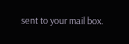sent to your mail box.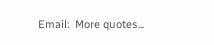Email:  More quotes...